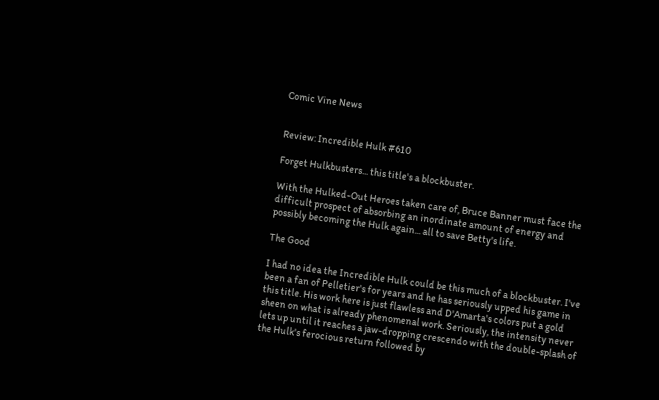Comic Vine News


Review: Incredible Hulk #610

Forget Hulkbusters... this title's a blockbuster.

With the Hulked-Out Heroes taken care of, Bruce Banner must face the difficult prospect of absorbing an inordinate amount of energy and possibly becoming the Hulk again... all to save Betty's life.

The Good

I had no idea the Incredible Hulk could be this much of a blockbuster. I've been a fan of Pelletier's for years and he has seriously upped his game in this title. His work here is just flawless and D'Amarta's colors put a gold sheen on what is already phenomenal work. Seriously, the intensity never lets up until it reaches a jaw-dropping crescendo with the double-splash of the Hulk's ferocious return followed by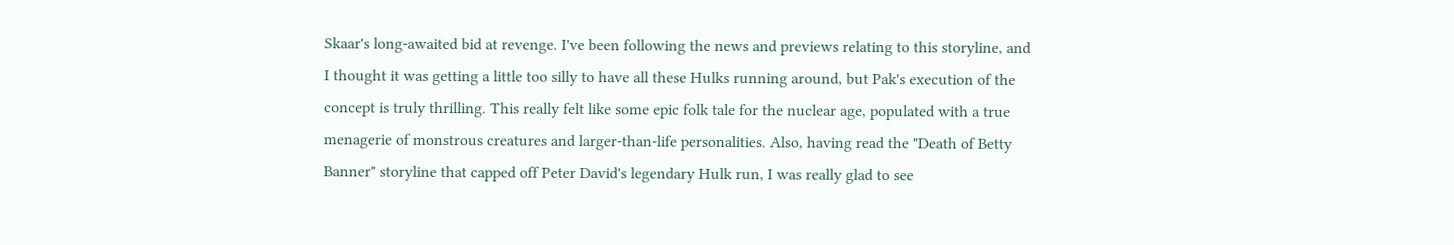Skaar's long-awaited bid at revenge. I've been following the news and previews relating to this storyline, and I thought it was getting a little too silly to have all these Hulks running around, but Pak's execution of the concept is truly thrilling. This really felt like some epic folk tale for the nuclear age, populated with a true menagerie of monstrous creatures and larger-than-life personalities. Also, having read the "Death of Betty Banner" storyline that capped off Peter David's legendary Hulk run, I was really glad to see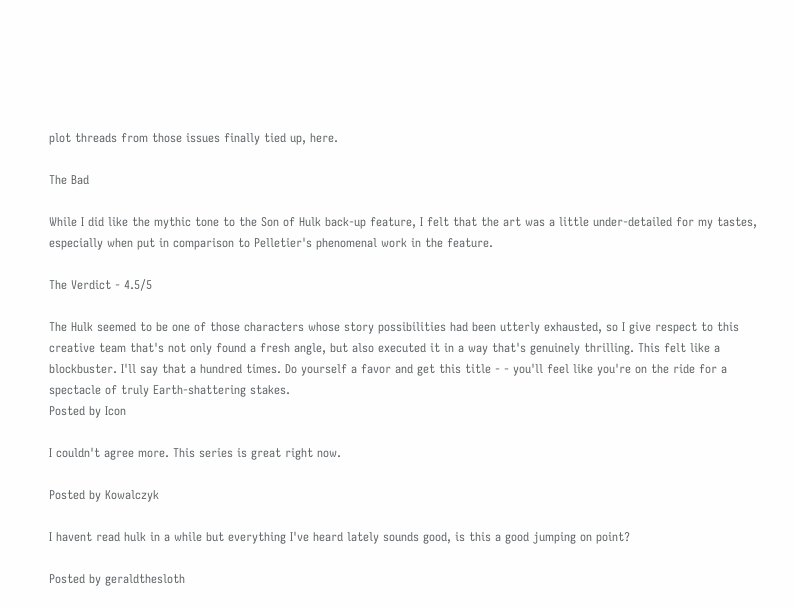plot threads from those issues finally tied up, here.

The Bad

While I did like the mythic tone to the Son of Hulk back-up feature, I felt that the art was a little under-detailed for my tastes, especially when put in comparison to Pelletier's phenomenal work in the feature.

The Verdict - 4.5/5

The Hulk seemed to be one of those characters whose story possibilities had been utterly exhausted, so I give respect to this creative team that's not only found a fresh angle, but also executed it in a way that's genuinely thrilling. This felt like a blockbuster. I'll say that a hundred times. Do yourself a favor and get this title - - you'll feel like you're on the ride for a spectacle of truly Earth-shattering stakes.
Posted by Icon

I couldn't agree more. This series is great right now.

Posted by Kowalczyk

I havent read hulk in a while but everything I've heard lately sounds good, is this a good jumping on point?

Posted by geraldthesloth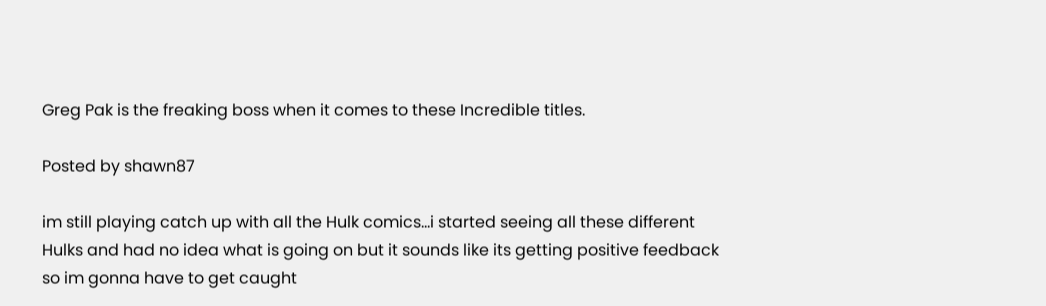Greg Pak is the freaking boss when it comes to these Incredible titles.

Posted by shawn87

im still playing catch up with all the Hulk comics...i started seeing all these different Hulks and had no idea what is going on but it sounds like its getting positive feedback so im gonna have to get caught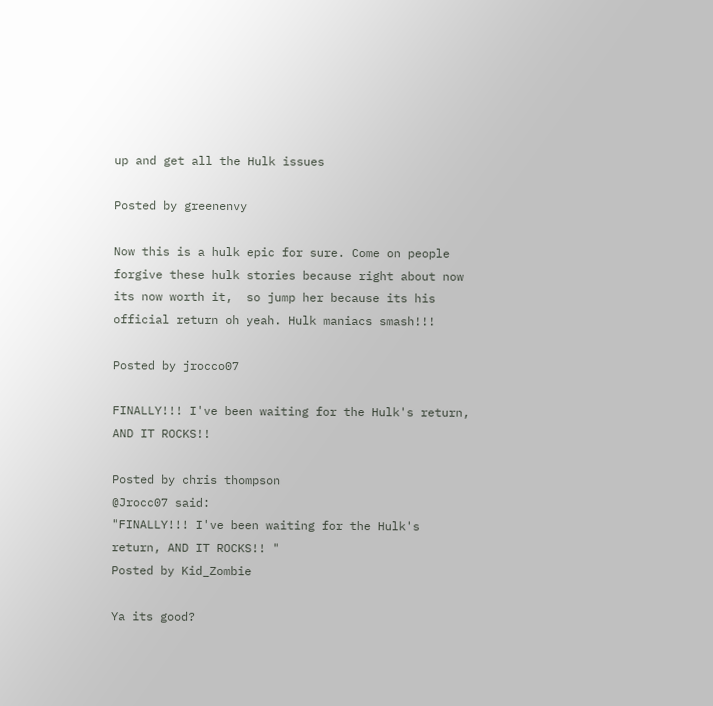up and get all the Hulk issues

Posted by greenenvy

Now this is a hulk epic for sure. Come on people forgive these hulk stories because right about now its now worth it,  so jump her because its his official return oh yeah. Hulk maniacs smash!!!

Posted by jrocco07

FINALLY!!! I've been waiting for the Hulk's return, AND IT ROCKS!!

Posted by chris thompson
@Jrocc07 said:
"FINALLY!!! I've been waiting for the Hulk's return, AND IT ROCKS!! "
Posted by Kid_Zombie

Ya its good?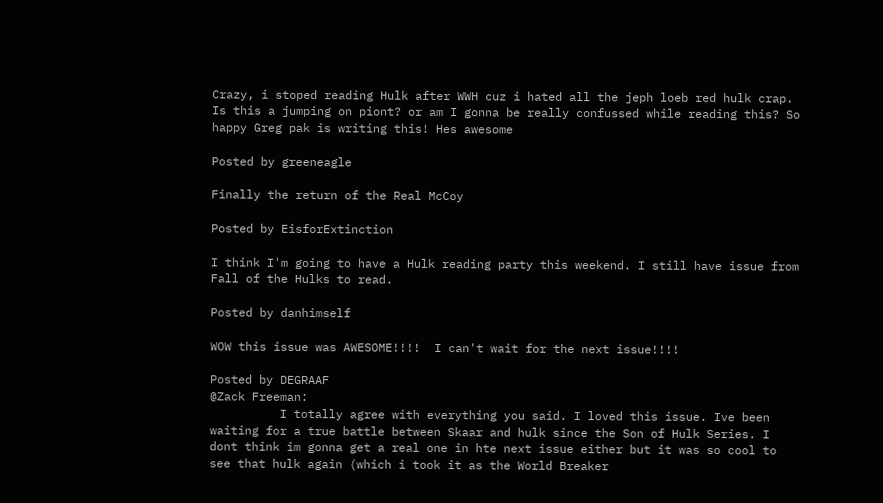Crazy, i stoped reading Hulk after WWH cuz i hated all the jeph loeb red hulk crap. Is this a jumping on piont? or am I gonna be really confussed while reading this? So happy Greg pak is writing this! Hes awesome

Posted by greeneagle

Finally the return of the Real McCoy

Posted by EisforExtinction

I think I'm going to have a Hulk reading party this weekend. I still have issue from Fall of the Hulks to read.

Posted by danhimself

WOW this issue was AWESOME!!!!  I can't wait for the next issue!!!!

Posted by DEGRAAF
@Zack Freeman:
          I totally agree with everything you said. I loved this issue. Ive been waiting for a true battle between Skaar and hulk since the Son of Hulk Series. I dont think im gonna get a real one in hte next issue either but it was so cool to see that hulk again (which i took it as the World Breaker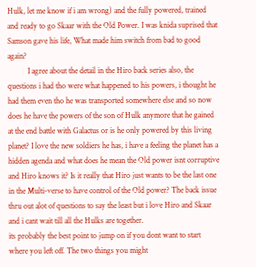Hulk, let me know if i am wrong) and the fully powered, trained and ready to go Skaar with the Old Power. I was knida suprised that Samson gave his life, What made him switch from bad to good again?
          I agree about the detail in the Hiro back series also, the questions i had tho were what happened to his powers, i thought he had them even tho he was transported somewhere else and so now does he have the powers of the son of Hulk anymore that he gained at the end battle with Galactus or is he only powered by this living planet? I love the new soldiers he has, i have a feeling the planet has a hidden agenda and what does he mean the Old power isnt corruptive and Hiro knows it? Is it really that Hiro just wants to be the last one in the Multi-verse to have control of the Old power? The back issue thru out alot of questions to say the least but i love Hiro and Skaar and i cant wait till all the Hulks are together.
its probably the best point to jump on if you dont want to start where you left off. The two things you might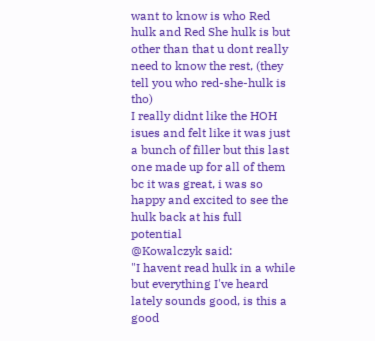want to know is who Red hulk and Red She hulk is but other than that u dont really need to know the rest, (they tell you who red-she-hulk is tho)
I really didnt like the HOH isues and felt like it was just a bunch of filler but this last one made up for all of them bc it was great, i was so happy and excited to see the hulk back at his full potential
@Kowalczyk said:
"I havent read hulk in a while but everything I've heard lately sounds good, is this a good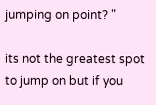jumping on point? "

its not the greatest spot to jump on but if you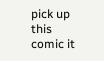pick up this comic it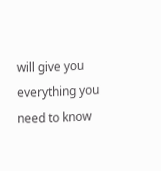will give you everything you need to know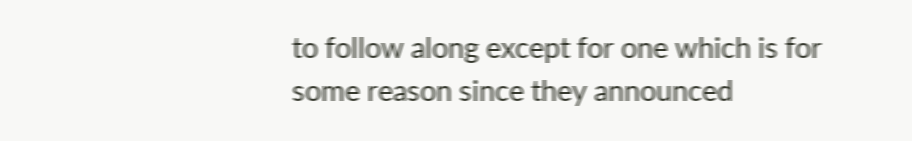to follow along except for one which is for some reason since they announced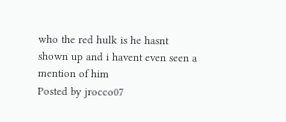who the red hulk is he hasnt shown up and i havent even seen a mention of him
Posted by jrocco07